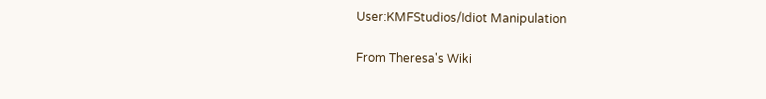User:KMFStudios/Idiot Manipulation

From Theresa's Wiki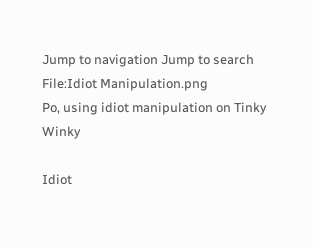Jump to navigation Jump to search
File:Idiot Manipulation.png
Po, using idiot manipulation on Tinky Winky

Idiot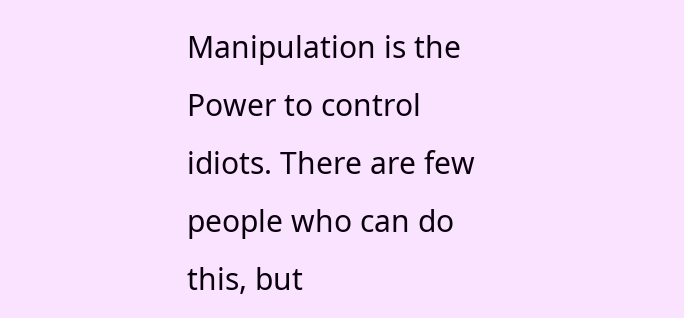Manipulation is the Power to control idiots. There are few people who can do this, but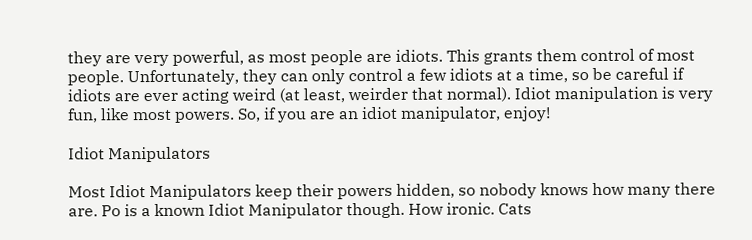they are very powerful, as most people are idiots. This grants them control of most people. Unfortunately, they can only control a few idiots at a time, so be careful if idiots are ever acting weird (at least, weirder that normal). Idiot manipulation is very fun, like most powers. So, if you are an idiot manipulator, enjoy!

Idiot Manipulators

Most Idiot Manipulators keep their powers hidden, so nobody knows how many there are. Po is a known Idiot Manipulator though. How ironic. Cats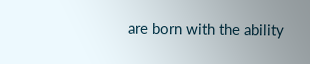are born with the ability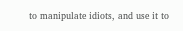to manipulate idiots, and use it to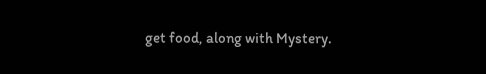get food, along with Mystery.